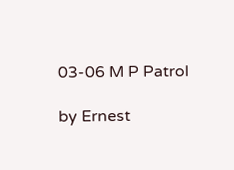03-06 M P Patrol

by Ernest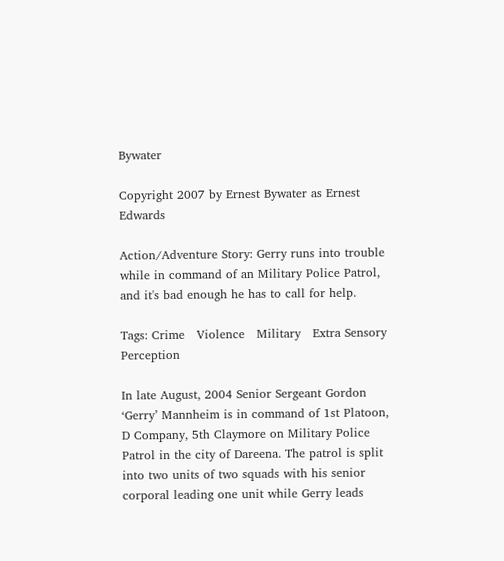Bywater

Copyright 2007 by Ernest Bywater as Ernest Edwards

Action/Adventure Story: Gerry runs into trouble while in command of an Military Police Patrol, and it's bad enough he has to call for help.

Tags: Crime   Violence   Military   Extra Sensory Perception

In late August, 2004 Senior Sergeant Gordon ‘Gerry’ Mannheim is in command of 1st Platoon, D Company, 5th Claymore on Military Police Patrol in the city of Dareena. The patrol is split into two units of two squads with his senior corporal leading one unit while Gerry leads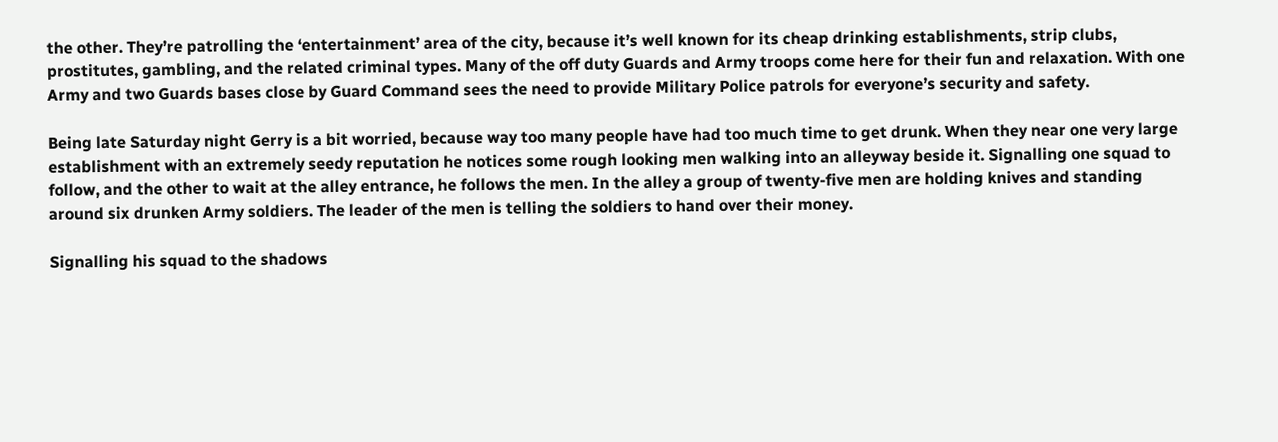the other. They’re patrolling the ‘entertainment’ area of the city, because it’s well known for its cheap drinking establishments, strip clubs, prostitutes, gambling, and the related criminal types. Many of the off duty Guards and Army troops come here for their fun and relaxation. With one Army and two Guards bases close by Guard Command sees the need to provide Military Police patrols for everyone’s security and safety.

Being late Saturday night Gerry is a bit worried, because way too many people have had too much time to get drunk. When they near one very large establishment with an extremely seedy reputation he notices some rough looking men walking into an alleyway beside it. Signalling one squad to follow, and the other to wait at the alley entrance, he follows the men. In the alley a group of twenty-five men are holding knives and standing around six drunken Army soldiers. The leader of the men is telling the soldiers to hand over their money.

Signalling his squad to the shadows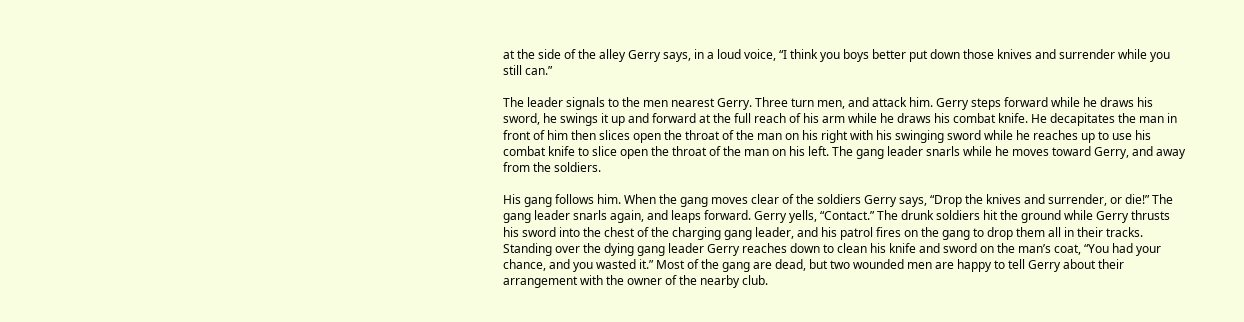at the side of the alley Gerry says, in a loud voice, “I think you boys better put down those knives and surrender while you still can.”

The leader signals to the men nearest Gerry. Three turn men, and attack him. Gerry steps forward while he draws his sword, he swings it up and forward at the full reach of his arm while he draws his combat knife. He decapitates the man in front of him then slices open the throat of the man on his right with his swinging sword while he reaches up to use his combat knife to slice open the throat of the man on his left. The gang leader snarls while he moves toward Gerry, and away from the soldiers.

His gang follows him. When the gang moves clear of the soldiers Gerry says, “Drop the knives and surrender, or die!” The gang leader snarls again, and leaps forward. Gerry yells, “Contact.” The drunk soldiers hit the ground while Gerry thrusts his sword into the chest of the charging gang leader, and his patrol fires on the gang to drop them all in their tracks. Standing over the dying gang leader Gerry reaches down to clean his knife and sword on the man’s coat, “You had your chance, and you wasted it.” Most of the gang are dead, but two wounded men are happy to tell Gerry about their arrangement with the owner of the nearby club.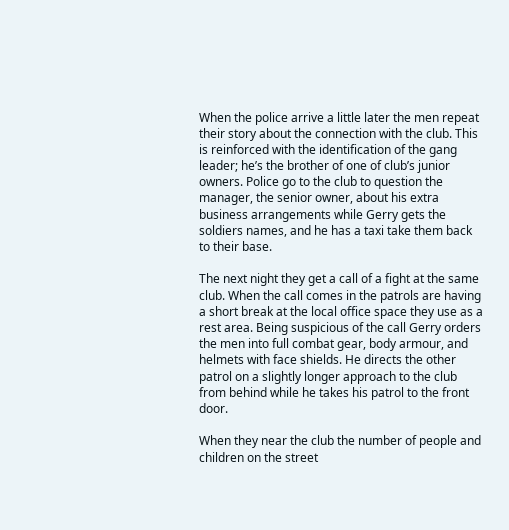When the police arrive a little later the men repeat their story about the connection with the club. This is reinforced with the identification of the gang leader; he’s the brother of one of club’s junior owners. Police go to the club to question the manager, the senior owner, about his extra business arrangements while Gerry gets the soldiers names, and he has a taxi take them back to their base.

The next night they get a call of a fight at the same club. When the call comes in the patrols are having a short break at the local office space they use as a rest area. Being suspicious of the call Gerry orders the men into full combat gear, body armour, and helmets with face shields. He directs the other patrol on a slightly longer approach to the club from behind while he takes his patrol to the front door.

When they near the club the number of people and children on the street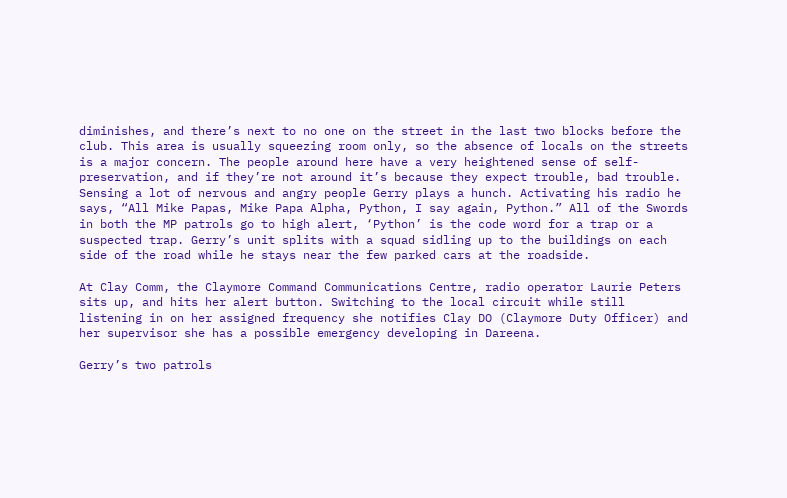diminishes, and there’s next to no one on the street in the last two blocks before the club. This area is usually squeezing room only, so the absence of locals on the streets is a major concern. The people around here have a very heightened sense of self-preservation, and if they’re not around it’s because they expect trouble, bad trouble. Sensing a lot of nervous and angry people Gerry plays a hunch. Activating his radio he says, “All Mike Papas, Mike Papa Alpha, Python, I say again, Python.” All of the Swords in both the MP patrols go to high alert, ‘Python’ is the code word for a trap or a suspected trap. Gerry’s unit splits with a squad sidling up to the buildings on each side of the road while he stays near the few parked cars at the roadside.

At Clay Comm, the Claymore Command Communications Centre, radio operator Laurie Peters sits up, and hits her alert button. Switching to the local circuit while still listening in on her assigned frequency she notifies Clay DO (Claymore Duty Officer) and her supervisor she has a possible emergency developing in Dareena.

Gerry’s two patrols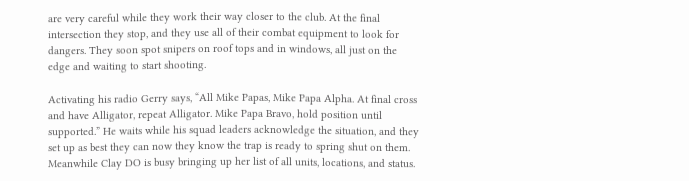are very careful while they work their way closer to the club. At the final intersection they stop, and they use all of their combat equipment to look for dangers. They soon spot snipers on roof tops and in windows, all just on the edge and waiting to start shooting.

Activating his radio Gerry says, “All Mike Papas, Mike Papa Alpha. At final cross and have Alligator, repeat Alligator. Mike Papa Bravo, hold position until supported.” He waits while his squad leaders acknowledge the situation, and they set up as best they can now they know the trap is ready to spring shut on them. Meanwhile Clay DO is busy bringing up her list of all units, locations, and status.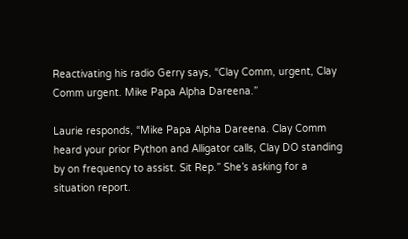Reactivating his radio Gerry says, “Clay Comm, urgent, Clay Comm urgent. Mike Papa Alpha Dareena.”

Laurie responds, “Mike Papa Alpha Dareena. Clay Comm heard your prior Python and Alligator calls, Clay DO standing by on frequency to assist. Sit Rep.” She’s asking for a situation report.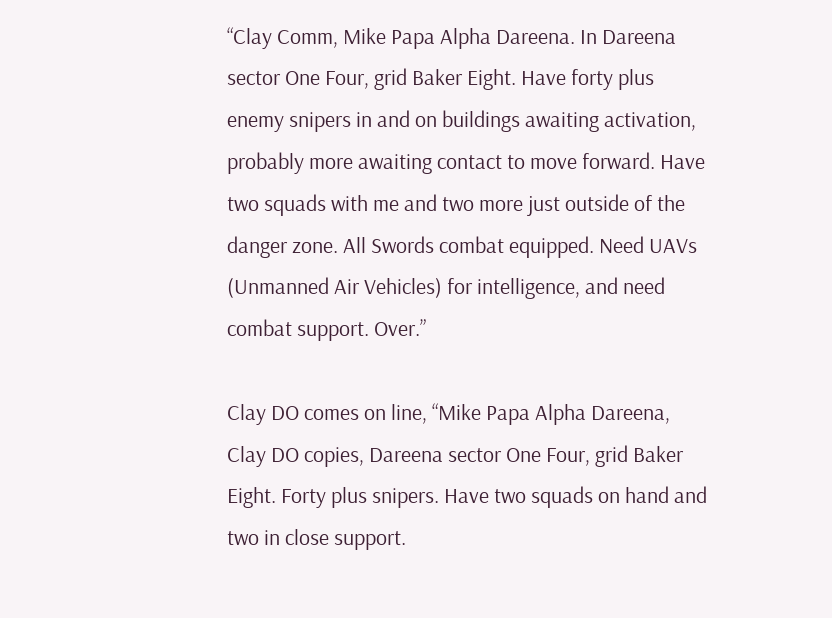“Clay Comm, Mike Papa Alpha Dareena. In Dareena sector One Four, grid Baker Eight. Have forty plus enemy snipers in and on buildings awaiting activation, probably more awaiting contact to move forward. Have two squads with me and two more just outside of the danger zone. All Swords combat equipped. Need UAVs (Unmanned Air Vehicles) for intelligence, and need combat support. Over.”

Clay DO comes on line, “Mike Papa Alpha Dareena, Clay DO copies, Dareena sector One Four, grid Baker Eight. Forty plus snipers. Have two squads on hand and two in close support.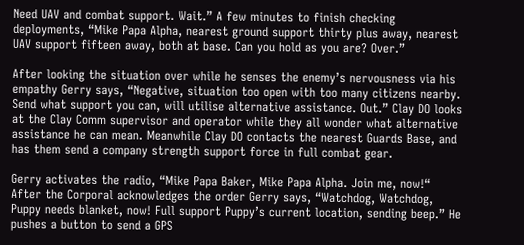Need UAV and combat support. Wait.” A few minutes to finish checking deployments, “Mike Papa Alpha, nearest ground support thirty plus away, nearest UAV support fifteen away, both at base. Can you hold as you are? Over.”

After looking the situation over while he senses the enemy’s nervousness via his empathy Gerry says, “Negative, situation too open with too many citizens nearby. Send what support you can, will utilise alternative assistance. Out.” Clay DO looks at the Clay Comm supervisor and operator while they all wonder what alternative assistance he can mean. Meanwhile Clay DO contacts the nearest Guards Base, and has them send a company strength support force in full combat gear.

Gerry activates the radio, “Mike Papa Baker, Mike Papa Alpha. Join me, now!“ After the Corporal acknowledges the order Gerry says, “Watchdog, Watchdog, Puppy needs blanket, now! Full support Puppy’s current location, sending beep.” He pushes a button to send a GPS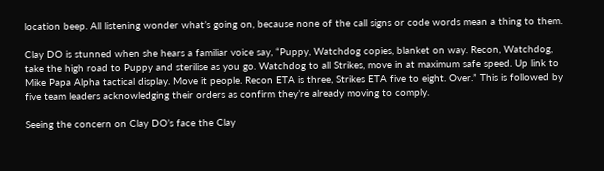location beep. All listening wonder what’s going on, because none of the call signs or code words mean a thing to them.

Clay DO is stunned when she hears a familiar voice say, “Puppy, Watchdog copies, blanket on way. Recon, Watchdog, take the high road to Puppy and sterilise as you go. Watchdog to all Strikes, move in at maximum safe speed. Up link to Mike Papa Alpha tactical display. Move it people. Recon ETA is three, Strikes ETA five to eight. Over.” This is followed by five team leaders acknowledging their orders as confirm they’re already moving to comply.

Seeing the concern on Clay DO’s face the Clay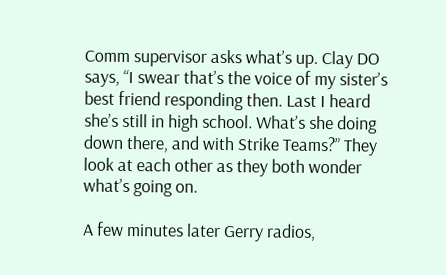Comm supervisor asks what’s up. Clay DO says, “I swear that’s the voice of my sister’s best friend responding then. Last I heard she’s still in high school. What’s she doing down there, and with Strike Teams?” They look at each other as they both wonder what’s going on.

A few minutes later Gerry radios,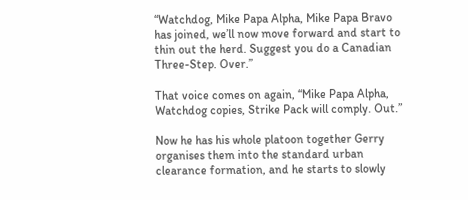“Watchdog, Mike Papa Alpha, Mike Papa Bravo has joined, we’ll now move forward and start to thin out the herd. Suggest you do a Canadian Three-Step. Over.”

That voice comes on again, “Mike Papa Alpha, Watchdog copies, Strike Pack will comply. Out.”

Now he has his whole platoon together Gerry organises them into the standard urban clearance formation, and he starts to slowly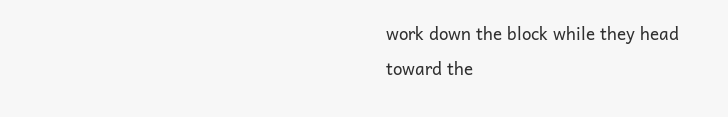work down the block while they head toward the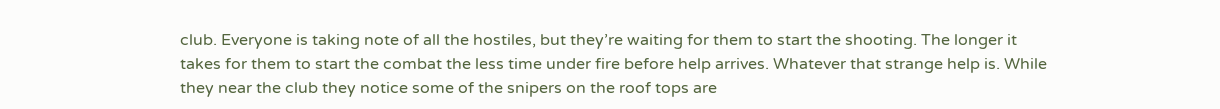club. Everyone is taking note of all the hostiles, but they’re waiting for them to start the shooting. The longer it takes for them to start the combat the less time under fire before help arrives. Whatever that strange help is. While they near the club they notice some of the snipers on the roof tops are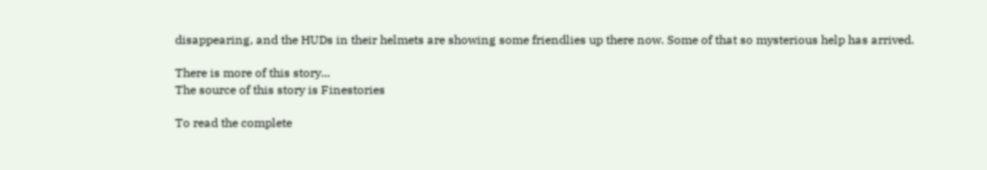disappearing, and the HUDs in their helmets are showing some friendlies up there now. Some of that so mysterious help has arrived.

There is more of this story...
The source of this story is Finestories

To read the complete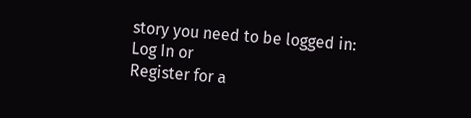story you need to be logged in:
Log In or
Register for a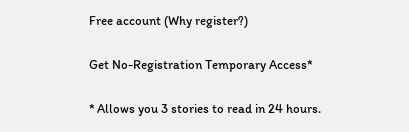Free account (Why register?)

Get No-Registration Temporary Access*

* Allows you 3 stories to read in 24 hours.